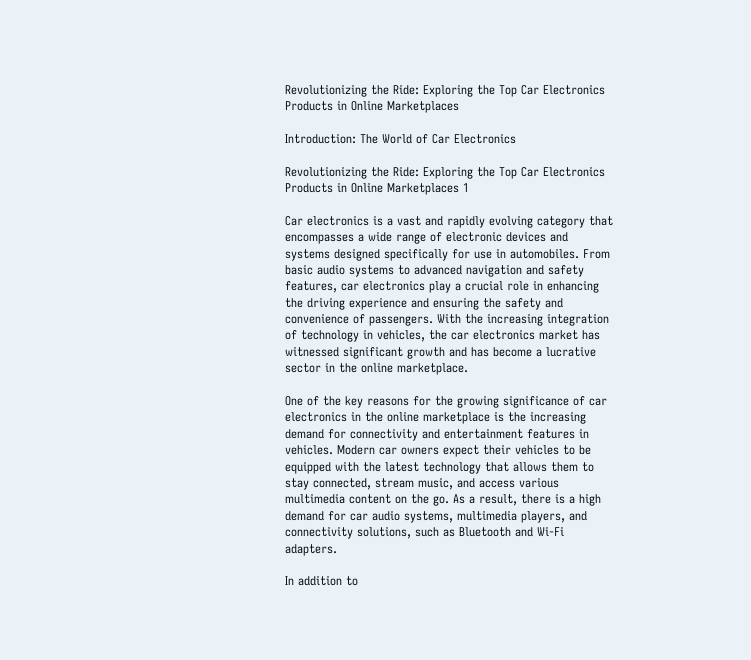Revolutionizing the Ride: Exploring the Top Car Electronics Products in Online Marketplaces

Introduction: The World of Car Electronics

Revolutionizing the Ride: Exploring the Top Car Electronics Products in Online Marketplaces 1

Car electronics is a vast and rapidly evolving category that encompasses a wide range of electronic devices and systems designed specifically for use in automobiles. From basic audio systems to advanced navigation and safety features, car electronics play a crucial role in enhancing the driving experience and ensuring the safety and convenience of passengers. With the increasing integration of technology in vehicles, the car electronics market has witnessed significant growth and has become a lucrative sector in the online marketplace.

One of the key reasons for the growing significance of car electronics in the online marketplace is the increasing demand for connectivity and entertainment features in vehicles. Modern car owners expect their vehicles to be equipped with the latest technology that allows them to stay connected, stream music, and access various multimedia content on the go. As a result, there is a high demand for car audio systems, multimedia players, and connectivity solutions, such as Bluetooth and Wi-Fi adapters.

In addition to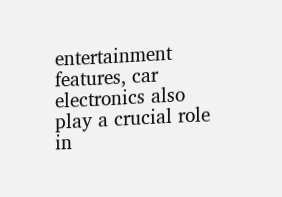entertainment features, car electronics also play a crucial role in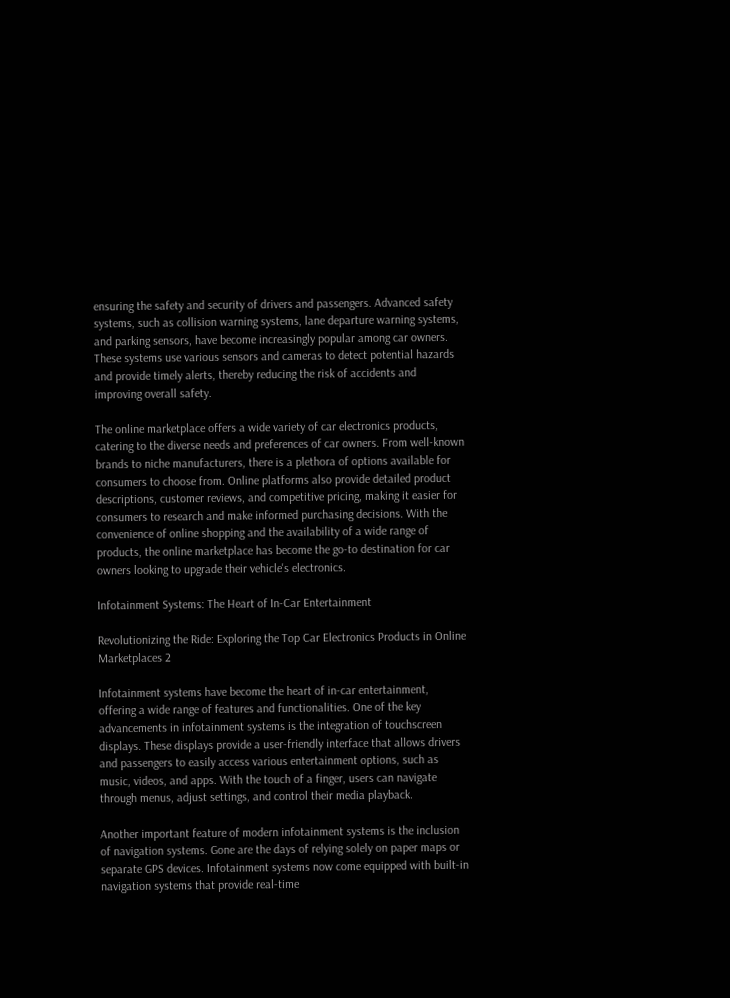ensuring the safety and security of drivers and passengers. Advanced safety systems, such as collision warning systems, lane departure warning systems, and parking sensors, have become increasingly popular among car owners. These systems use various sensors and cameras to detect potential hazards and provide timely alerts, thereby reducing the risk of accidents and improving overall safety.

The online marketplace offers a wide variety of car electronics products, catering to the diverse needs and preferences of car owners. From well-known brands to niche manufacturers, there is a plethora of options available for consumers to choose from. Online platforms also provide detailed product descriptions, customer reviews, and competitive pricing, making it easier for consumers to research and make informed purchasing decisions. With the convenience of online shopping and the availability of a wide range of products, the online marketplace has become the go-to destination for car owners looking to upgrade their vehicle's electronics.

Infotainment Systems: The Heart of In-Car Entertainment

Revolutionizing the Ride: Exploring the Top Car Electronics Products in Online Marketplaces 2

Infotainment systems have become the heart of in-car entertainment, offering a wide range of features and functionalities. One of the key advancements in infotainment systems is the integration of touchscreen displays. These displays provide a user-friendly interface that allows drivers and passengers to easily access various entertainment options, such as music, videos, and apps. With the touch of a finger, users can navigate through menus, adjust settings, and control their media playback.

Another important feature of modern infotainment systems is the inclusion of navigation systems. Gone are the days of relying solely on paper maps or separate GPS devices. Infotainment systems now come equipped with built-in navigation systems that provide real-time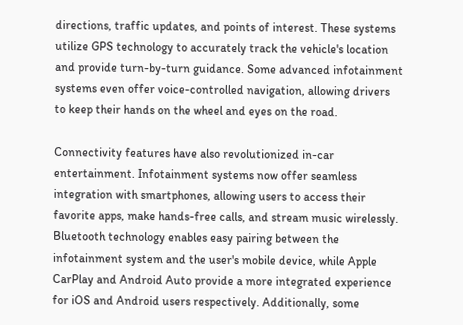directions, traffic updates, and points of interest. These systems utilize GPS technology to accurately track the vehicle's location and provide turn-by-turn guidance. Some advanced infotainment systems even offer voice-controlled navigation, allowing drivers to keep their hands on the wheel and eyes on the road.

Connectivity features have also revolutionized in-car entertainment. Infotainment systems now offer seamless integration with smartphones, allowing users to access their favorite apps, make hands-free calls, and stream music wirelessly. Bluetooth technology enables easy pairing between the infotainment system and the user's mobile device, while Apple CarPlay and Android Auto provide a more integrated experience for iOS and Android users respectively. Additionally, some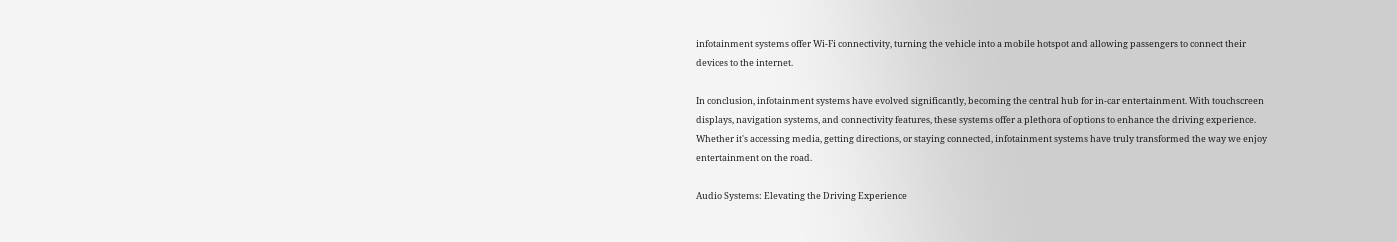infotainment systems offer Wi-Fi connectivity, turning the vehicle into a mobile hotspot and allowing passengers to connect their devices to the internet.

In conclusion, infotainment systems have evolved significantly, becoming the central hub for in-car entertainment. With touchscreen displays, navigation systems, and connectivity features, these systems offer a plethora of options to enhance the driving experience. Whether it's accessing media, getting directions, or staying connected, infotainment systems have truly transformed the way we enjoy entertainment on the road.

Audio Systems: Elevating the Driving Experience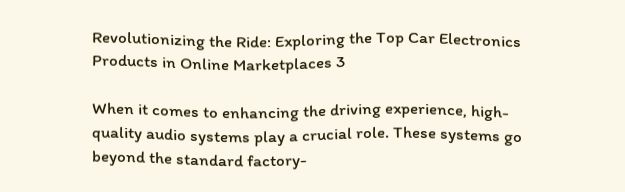Revolutionizing the Ride: Exploring the Top Car Electronics Products in Online Marketplaces 3

When it comes to enhancing the driving experience, high-quality audio systems play a crucial role. These systems go beyond the standard factory-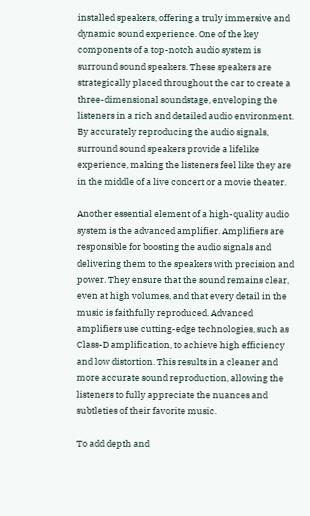installed speakers, offering a truly immersive and dynamic sound experience. One of the key components of a top-notch audio system is surround sound speakers. These speakers are strategically placed throughout the car to create a three-dimensional soundstage, enveloping the listeners in a rich and detailed audio environment. By accurately reproducing the audio signals, surround sound speakers provide a lifelike experience, making the listeners feel like they are in the middle of a live concert or a movie theater.

Another essential element of a high-quality audio system is the advanced amplifier. Amplifiers are responsible for boosting the audio signals and delivering them to the speakers with precision and power. They ensure that the sound remains clear, even at high volumes, and that every detail in the music is faithfully reproduced. Advanced amplifiers use cutting-edge technologies, such as Class-D amplification, to achieve high efficiency and low distortion. This results in a cleaner and more accurate sound reproduction, allowing the listeners to fully appreciate the nuances and subtleties of their favorite music.

To add depth and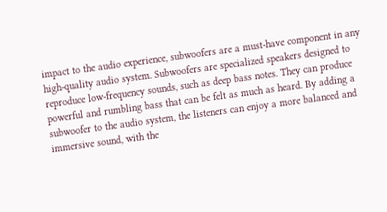impact to the audio experience, subwoofers are a must-have component in any high-quality audio system. Subwoofers are specialized speakers designed to reproduce low-frequency sounds, such as deep bass notes. They can produce powerful and rumbling bass that can be felt as much as heard. By adding a subwoofer to the audio system, the listeners can enjoy a more balanced and immersive sound, with the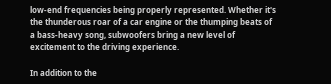low-end frequencies being properly represented. Whether it's the thunderous roar of a car engine or the thumping beats of a bass-heavy song, subwoofers bring a new level of excitement to the driving experience.

In addition to the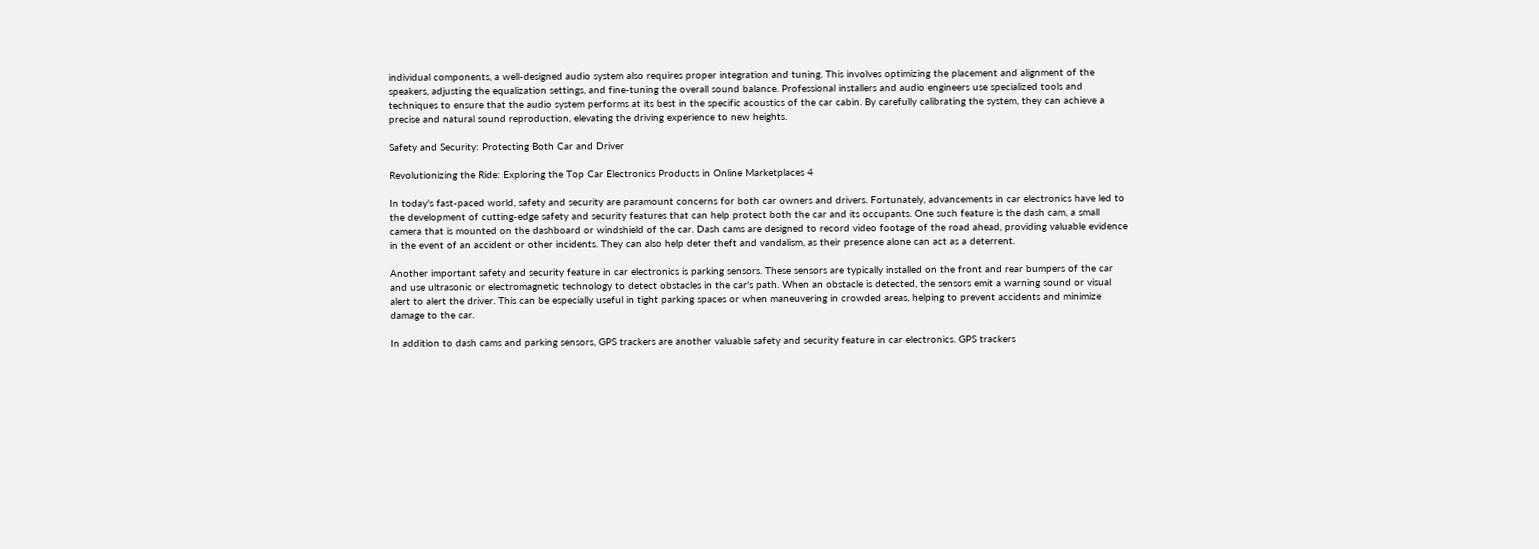individual components, a well-designed audio system also requires proper integration and tuning. This involves optimizing the placement and alignment of the speakers, adjusting the equalization settings, and fine-tuning the overall sound balance. Professional installers and audio engineers use specialized tools and techniques to ensure that the audio system performs at its best in the specific acoustics of the car cabin. By carefully calibrating the system, they can achieve a precise and natural sound reproduction, elevating the driving experience to new heights.

Safety and Security: Protecting Both Car and Driver

Revolutionizing the Ride: Exploring the Top Car Electronics Products in Online Marketplaces 4

In today's fast-paced world, safety and security are paramount concerns for both car owners and drivers. Fortunately, advancements in car electronics have led to the development of cutting-edge safety and security features that can help protect both the car and its occupants. One such feature is the dash cam, a small camera that is mounted on the dashboard or windshield of the car. Dash cams are designed to record video footage of the road ahead, providing valuable evidence in the event of an accident or other incidents. They can also help deter theft and vandalism, as their presence alone can act as a deterrent.

Another important safety and security feature in car electronics is parking sensors. These sensors are typically installed on the front and rear bumpers of the car and use ultrasonic or electromagnetic technology to detect obstacles in the car's path. When an obstacle is detected, the sensors emit a warning sound or visual alert to alert the driver. This can be especially useful in tight parking spaces or when maneuvering in crowded areas, helping to prevent accidents and minimize damage to the car.

In addition to dash cams and parking sensors, GPS trackers are another valuable safety and security feature in car electronics. GPS trackers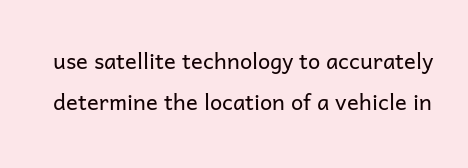use satellite technology to accurately determine the location of a vehicle in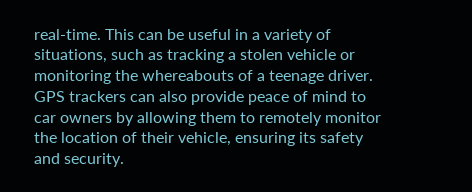real-time. This can be useful in a variety of situations, such as tracking a stolen vehicle or monitoring the whereabouts of a teenage driver. GPS trackers can also provide peace of mind to car owners by allowing them to remotely monitor the location of their vehicle, ensuring its safety and security.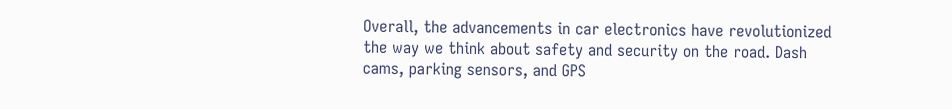Overall, the advancements in car electronics have revolutionized the way we think about safety and security on the road. Dash cams, parking sensors, and GPS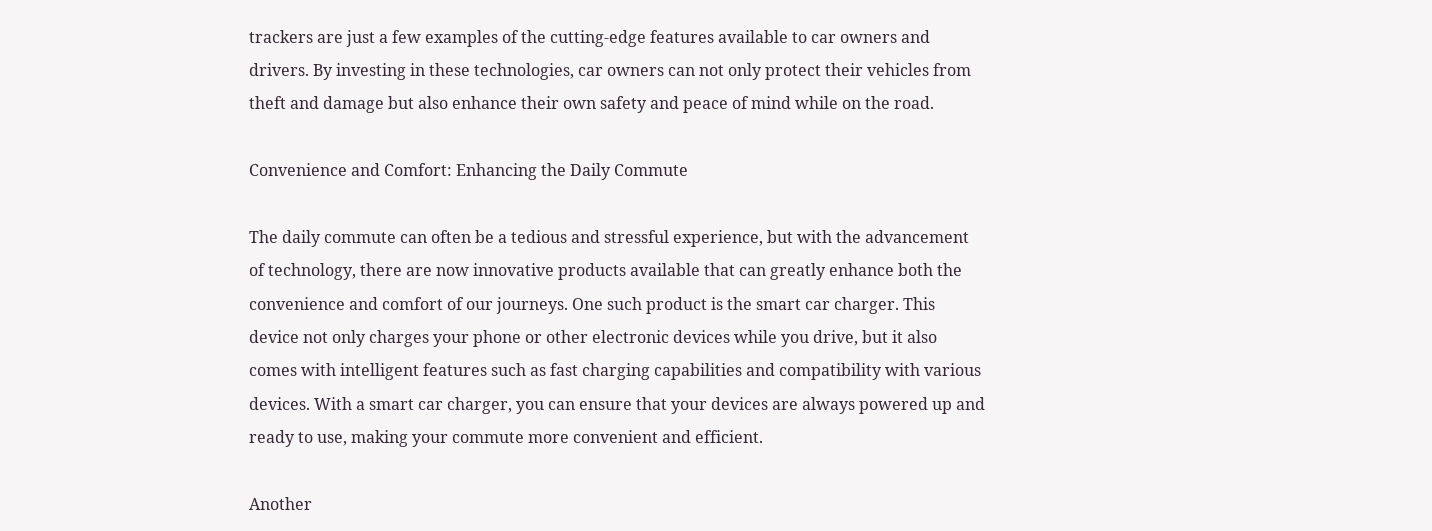trackers are just a few examples of the cutting-edge features available to car owners and drivers. By investing in these technologies, car owners can not only protect their vehicles from theft and damage but also enhance their own safety and peace of mind while on the road.

Convenience and Comfort: Enhancing the Daily Commute

The daily commute can often be a tedious and stressful experience, but with the advancement of technology, there are now innovative products available that can greatly enhance both the convenience and comfort of our journeys. One such product is the smart car charger. This device not only charges your phone or other electronic devices while you drive, but it also comes with intelligent features such as fast charging capabilities and compatibility with various devices. With a smart car charger, you can ensure that your devices are always powered up and ready to use, making your commute more convenient and efficient.

Another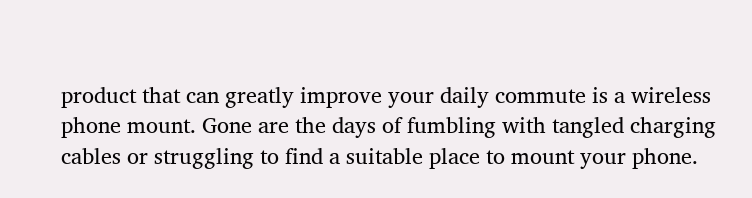product that can greatly improve your daily commute is a wireless phone mount. Gone are the days of fumbling with tangled charging cables or struggling to find a suitable place to mount your phone.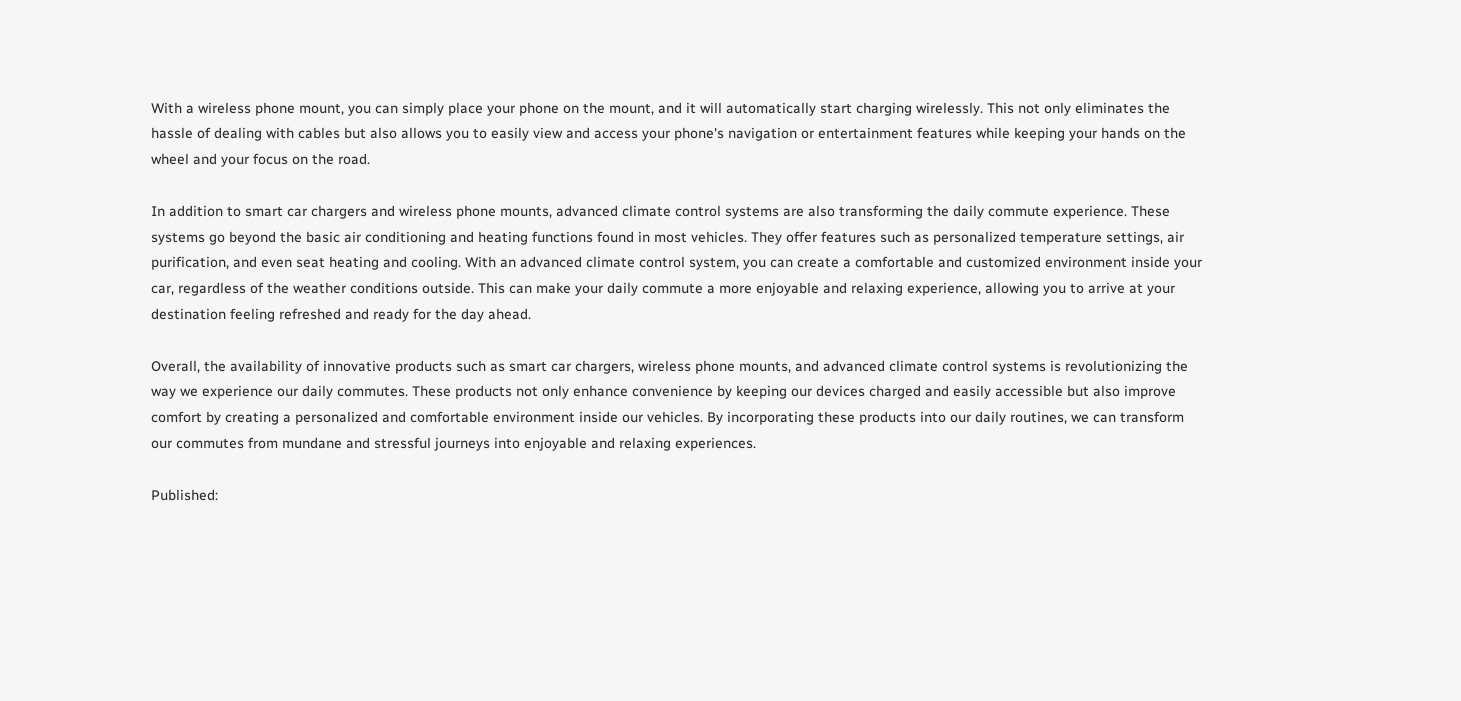With a wireless phone mount, you can simply place your phone on the mount, and it will automatically start charging wirelessly. This not only eliminates the hassle of dealing with cables but also allows you to easily view and access your phone's navigation or entertainment features while keeping your hands on the wheel and your focus on the road.

In addition to smart car chargers and wireless phone mounts, advanced climate control systems are also transforming the daily commute experience. These systems go beyond the basic air conditioning and heating functions found in most vehicles. They offer features such as personalized temperature settings, air purification, and even seat heating and cooling. With an advanced climate control system, you can create a comfortable and customized environment inside your car, regardless of the weather conditions outside. This can make your daily commute a more enjoyable and relaxing experience, allowing you to arrive at your destination feeling refreshed and ready for the day ahead.

Overall, the availability of innovative products such as smart car chargers, wireless phone mounts, and advanced climate control systems is revolutionizing the way we experience our daily commutes. These products not only enhance convenience by keeping our devices charged and easily accessible but also improve comfort by creating a personalized and comfortable environment inside our vehicles. By incorporating these products into our daily routines, we can transform our commutes from mundane and stressful journeys into enjoyable and relaxing experiences.

Published: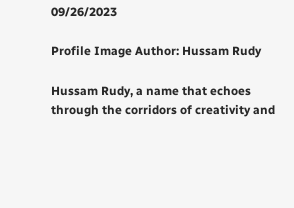09/26/2023

Profile Image Author: Hussam Rudy

Hussam Rudy, a name that echoes through the corridors of creativity and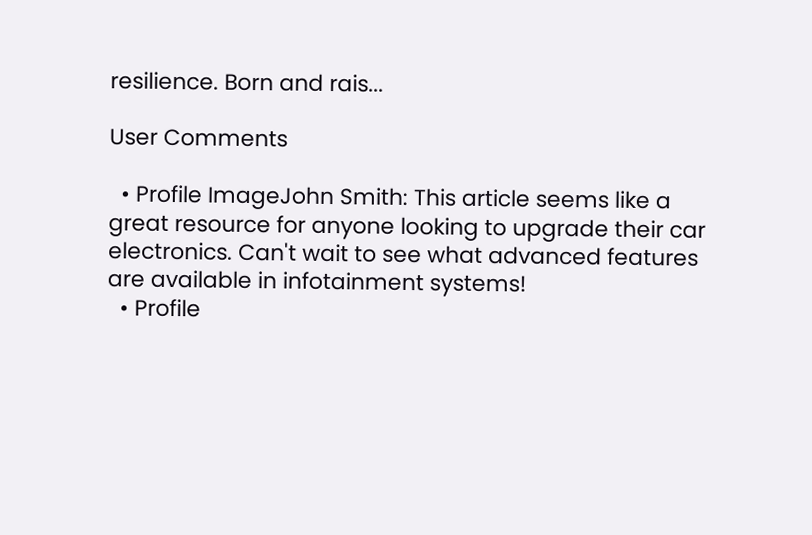resilience. Born and rais...

User Comments

  • Profile ImageJohn Smith: This article seems like a great resource for anyone looking to upgrade their car electronics. Can't wait to see what advanced features are available in infotainment systems!
  • Profile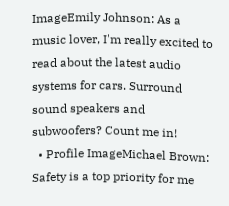ImageEmily Johnson: As a music lover, I'm really excited to read about the latest audio systems for cars. Surround sound speakers and subwoofers? Count me in!
  • Profile ImageMichael Brown: Safety is a top priority for me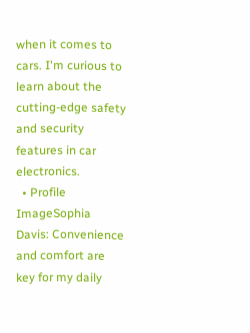when it comes to cars. I'm curious to learn about the cutting-edge safety and security features in car electronics.
  • Profile ImageSophia Davis: Convenience and comfort are key for my daily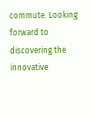commute. Looking forward to discovering the innovative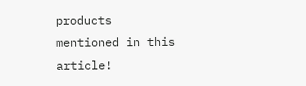products mentioned in this article!